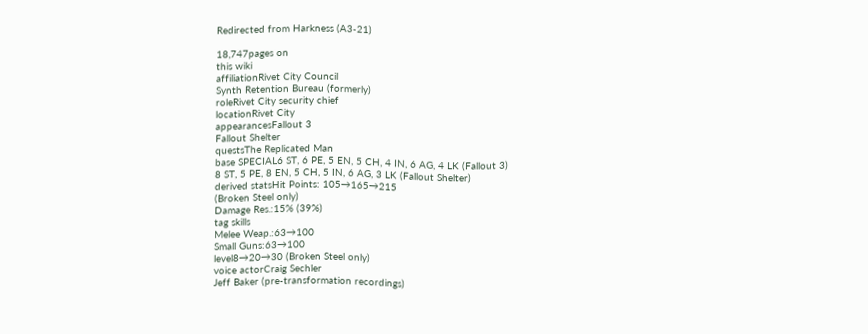Redirected from Harkness (A3-21)

18,747pages on
this wiki
affiliationRivet City Council
Synth Retention Bureau (formerly)
roleRivet City security chief
locationRivet City
appearancesFallout 3
Fallout Shelter
questsThe Replicated Man
base SPECIAL6 ST, 6 PE, 5 EN, 5 CH, 4 IN, 6 AG, 4 LK (Fallout 3)
8 ST, 5 PE, 8 EN, 5 CH, 5 IN, 6 AG, 3 LK (Fallout Shelter)
derived statsHit Points: 105→165→215
(Broken Steel only)
Damage Res.:15% (39%)
tag skills
Melee Weap.:63→100
Small Guns:63→100
level8→20→30 (Broken Steel only)
voice actorCraig Sechler
Jeff Baker (pre-transformation recordings)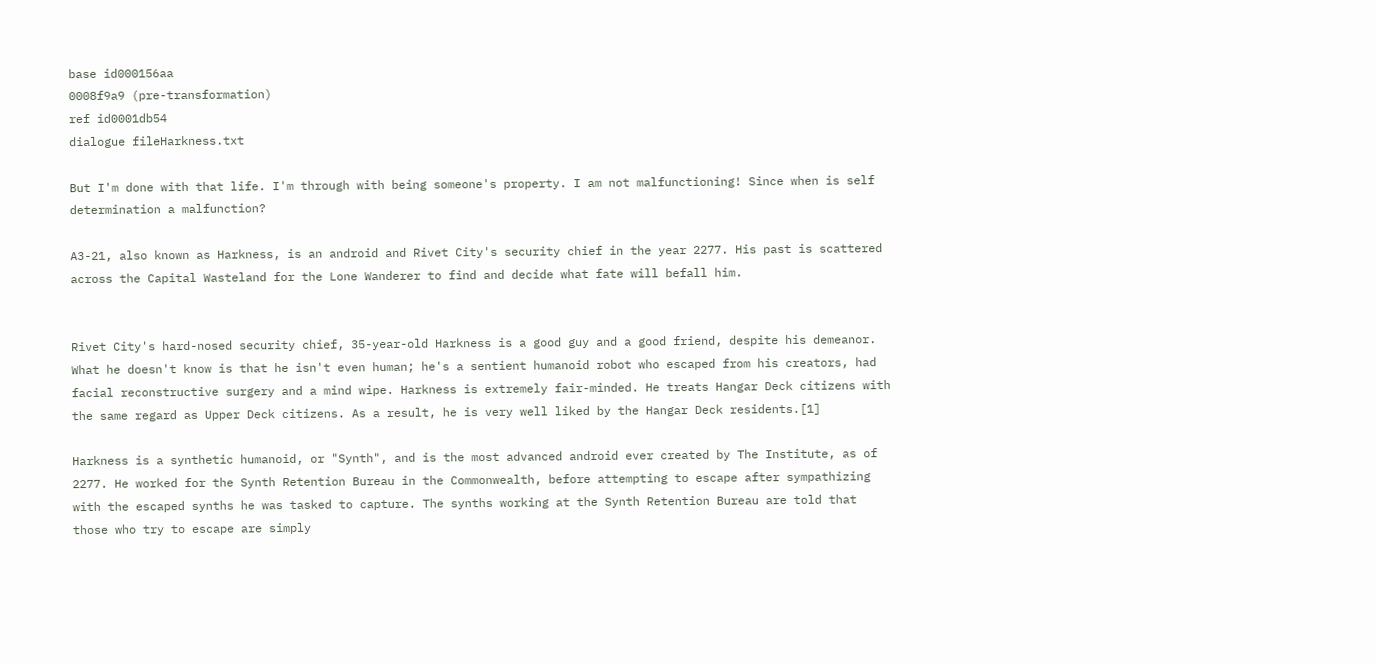base id000156aa
0008f9a9 (pre-transformation)
ref id0001db54
dialogue fileHarkness.txt

But I'm done with that life. I'm through with being someone's property. I am not malfunctioning! Since when is self determination a malfunction?

A3-21, also known as Harkness, is an android and Rivet City's security chief in the year 2277. His past is scattered across the Capital Wasteland for the Lone Wanderer to find and decide what fate will befall him.


Rivet City's hard-nosed security chief, 35-year-old Harkness is a good guy and a good friend, despite his demeanor. What he doesn't know is that he isn't even human; he's a sentient humanoid robot who escaped from his creators, had facial reconstructive surgery and a mind wipe. Harkness is extremely fair-minded. He treats Hangar Deck citizens with the same regard as Upper Deck citizens. As a result, he is very well liked by the Hangar Deck residents.[1]

Harkness is a synthetic humanoid, or "Synth", and is the most advanced android ever created by The Institute, as of 2277. He worked for the Synth Retention Bureau in the Commonwealth, before attempting to escape after sympathizing with the escaped synths he was tasked to capture. The synths working at the Synth Retention Bureau are told that those who try to escape are simply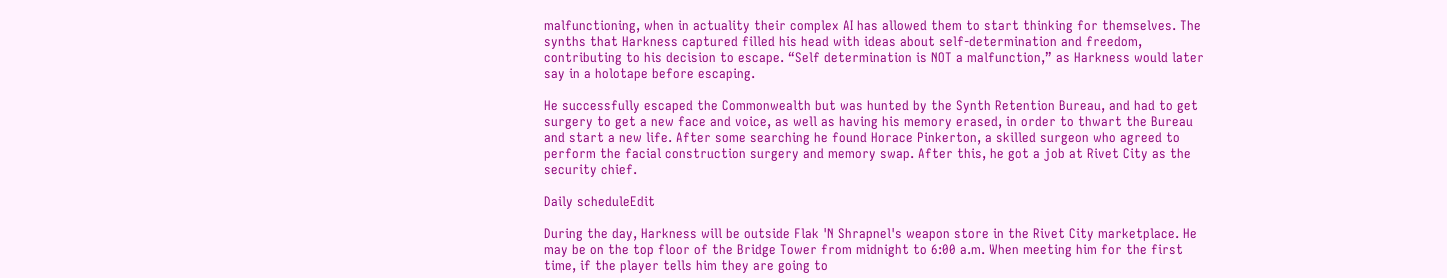malfunctioning, when in actuality their complex AI has allowed them to start thinking for themselves. The synths that Harkness captured filled his head with ideas about self-determination and freedom, contributing to his decision to escape. “Self determination is NOT a malfunction,” as Harkness would later say in a holotape before escaping.

He successfully escaped the Commonwealth but was hunted by the Synth Retention Bureau, and had to get surgery to get a new face and voice, as well as having his memory erased, in order to thwart the Bureau and start a new life. After some searching he found Horace Pinkerton, a skilled surgeon who agreed to perform the facial construction surgery and memory swap. After this, he got a job at Rivet City as the security chief.

Daily scheduleEdit

During the day, Harkness will be outside Flak 'N Shrapnel's weapon store in the Rivet City marketplace. He may be on the top floor of the Bridge Tower from midnight to 6:00 a.m. When meeting him for the first time, if the player tells him they are going to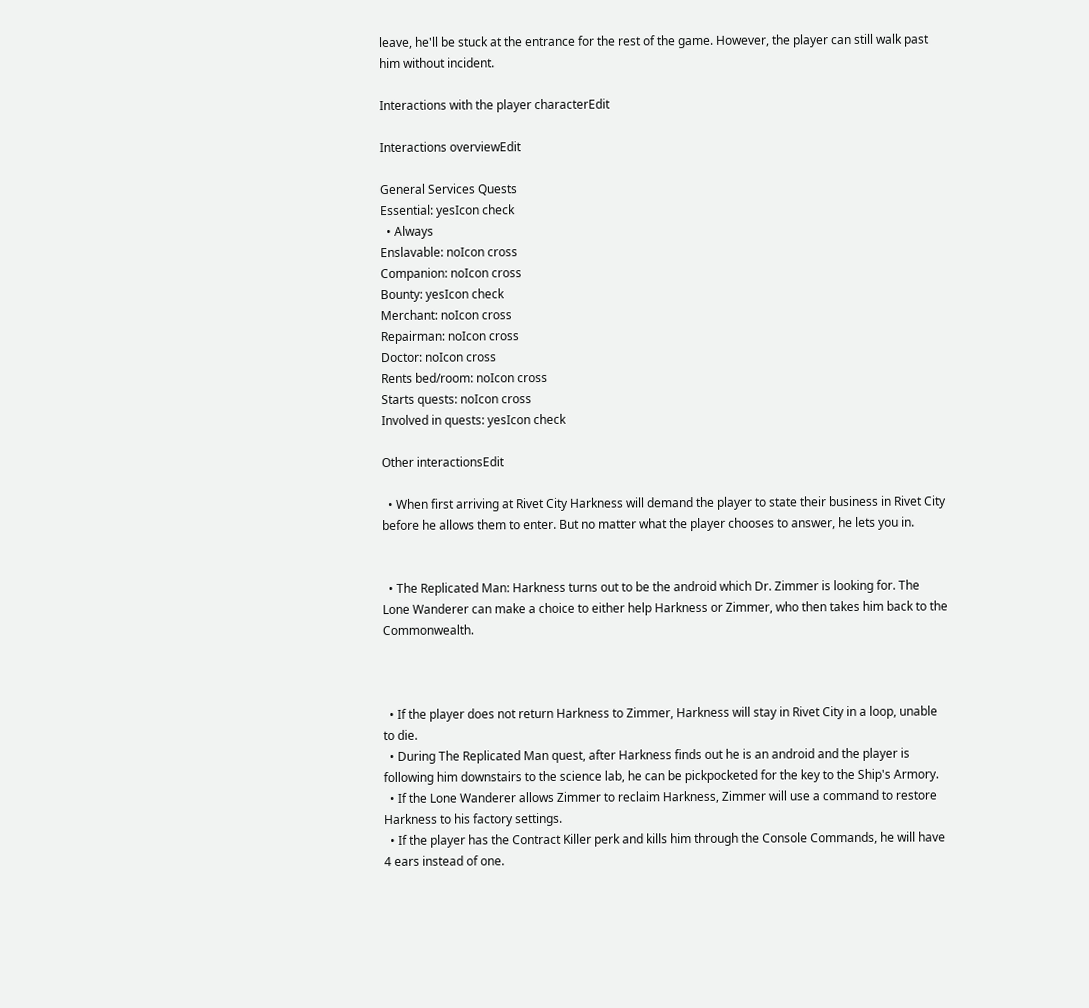leave, he'll be stuck at the entrance for the rest of the game. However, the player can still walk past him without incident.

Interactions with the player characterEdit

Interactions overviewEdit

General Services Quests
Essential: yesIcon check
  • Always
Enslavable: noIcon cross
Companion: noIcon cross
Bounty: yesIcon check
Merchant: noIcon cross
Repairman: noIcon cross
Doctor: noIcon cross
Rents bed/room: noIcon cross
Starts quests: noIcon cross
Involved in quests: yesIcon check

Other interactionsEdit

  • When first arriving at Rivet City Harkness will demand the player to state their business in Rivet City before he allows them to enter. But no matter what the player chooses to answer, he lets you in.


  • The Replicated Man: Harkness turns out to be the android which Dr. Zimmer is looking for. The Lone Wanderer can make a choice to either help Harkness or Zimmer, who then takes him back to the Commonwealth.



  • If the player does not return Harkness to Zimmer, Harkness will stay in Rivet City in a loop, unable to die.
  • During The Replicated Man quest, after Harkness finds out he is an android and the player is following him downstairs to the science lab, he can be pickpocketed for the key to the Ship's Armory.
  • If the Lone Wanderer allows Zimmer to reclaim Harkness, Zimmer will use a command to restore Harkness to his factory settings.
  • If the player has the Contract Killer perk and kills him through the Console Commands, he will have 4 ears instead of one.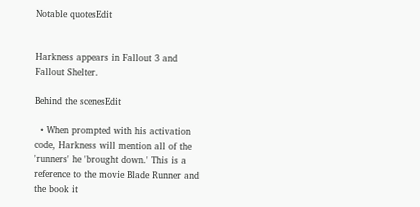Notable quotesEdit


Harkness appears in Fallout 3 and Fallout Shelter.

Behind the scenesEdit

  • When prompted with his activation code, Harkness will mention all of the 'runners' he 'brought down.' This is a reference to the movie Blade Runner and the book it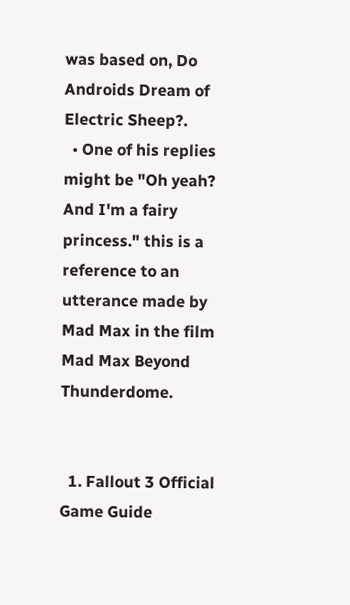was based on, Do Androids Dream of Electric Sheep?.
  • One of his replies might be "Oh yeah? And I'm a fairy princess." this is a reference to an utterance made by Mad Max in the film Mad Max Beyond Thunderdome.


  1. Fallout 3 Official Game Guide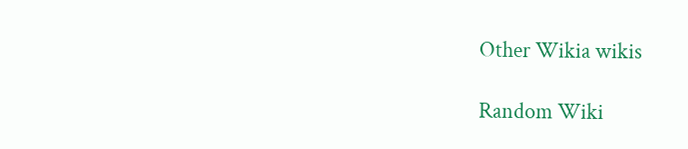Other Wikia wikis

Random Wiki